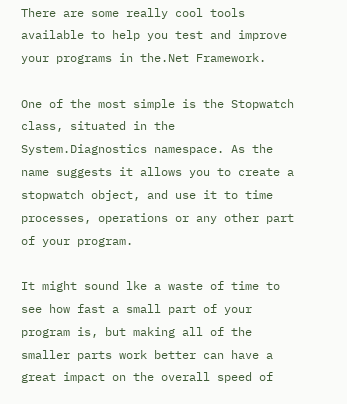There are some really cool tools available to help you test and improve your programs in the.Net Framework.

One of the most simple is the Stopwatch class, situated in the System.Diagnostics namespace. As the name suggests it allows you to create a stopwatch object, and use it to time processes, operations or any other part of your program.

It might sound lke a waste of time to see how fast a small part of your program is, but making all of the smaller parts work better can have a great impact on the overall speed of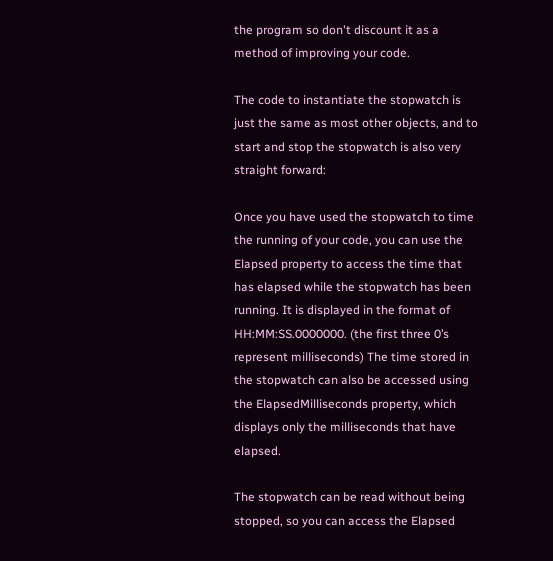the program so don't discount it as a method of improving your code.

The code to instantiate the stopwatch is just the same as most other objects, and to start and stop the stopwatch is also very straight forward:

Once you have used the stopwatch to time the running of your code, you can use the Elapsed property to access the time that has elapsed while the stopwatch has been running. It is displayed in the format of HH:MM:SS.0000000. (the first three 0’s represent milliseconds) The time stored in the stopwatch can also be accessed using the ElapsedMilliseconds property, which displays only the milliseconds that have elapsed.

The stopwatch can be read without being stopped, so you can access the Elapsed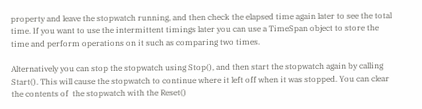property and leave the stopwatch running, and then check the elapsed time again later to see the total time. If you want to use the intermittent timings later you can use a TimeSpan object to store the time and perform operations on it such as comparing two times.

Alternatively you can stop the stopwatch using Stop(), and then start the stopwatch again by calling Start(). This will cause the stopwatch to continue where it left off when it was stopped. You can clear the contents of  the stopwatch with the Reset()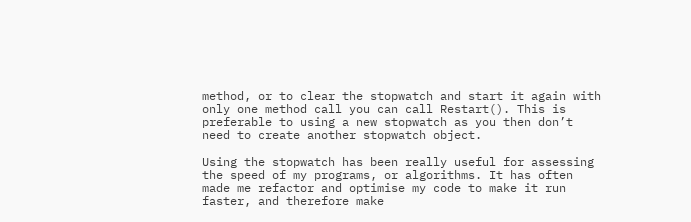method, or to clear the stopwatch and start it again with only one method call you can call Restart(). This is preferable to using a new stopwatch as you then don’t need to create another stopwatch object.

Using the stopwatch has been really useful for assessing the speed of my programs, or algorithms. It has often made me refactor and optimise my code to make it run faster, and therefore make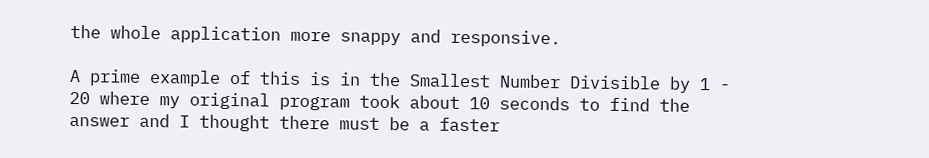the whole application more snappy and responsive.

A prime example of this is in the Smallest Number Divisible by 1 - 20 where my original program took about 10 seconds to find the answer and I thought there must be a faster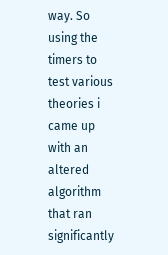way. So using the timers to test various theories i came up with an altered algorithm that ran significantly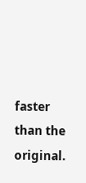faster than the original.